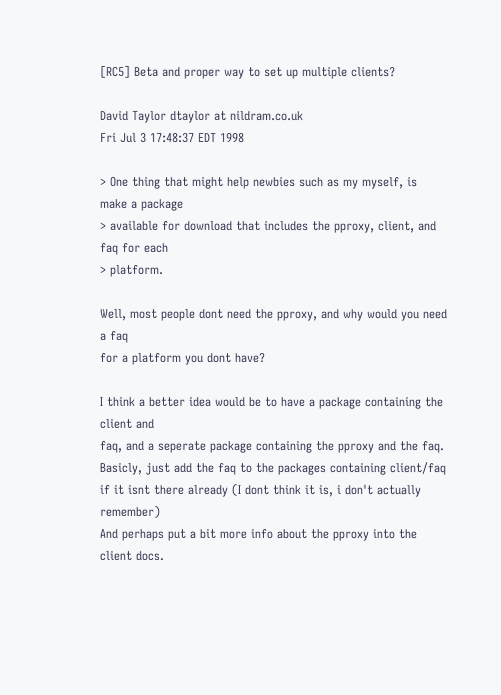[RC5] Beta and proper way to set up multiple clients?

David Taylor dtaylor at nildram.co.uk
Fri Jul 3 17:48:37 EDT 1998

> One thing that might help newbies such as my myself, is make a package
> available for download that includes the pproxy, client, and faq for each
> platform.

Well, most people dont need the pproxy, and why would you need a faq
for a platform you dont have?

I think a better idea would be to have a package containing the client and
faq, and a seperate package containing the pproxy and the faq.
Basicly, just add the faq to the packages containing client/faq
if it isnt there already (I dont think it is, i don't actually remember)
And perhaps put a bit more info about the pproxy into the client docs.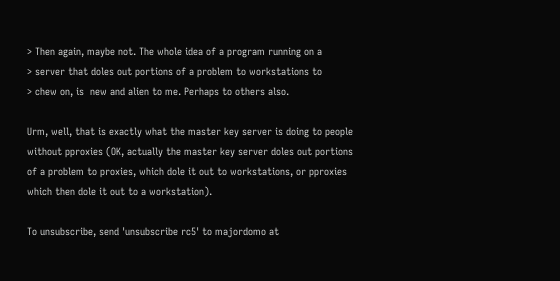> Then again, maybe not. The whole idea of a program running on a
> server that doles out portions of a problem to workstations to
> chew on, is  new and alien to me. Perhaps to others also.

Urm, well, that is exactly what the master key server is doing to people
without pproxies (OK, actually the master key server doles out portions
of a problem to proxies, which dole it out to workstations, or pproxies
which then dole it out to a workstation).

To unsubscribe, send 'unsubscribe rc5' to majordomo at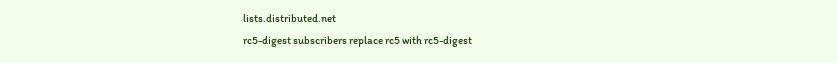lists.distributed.net
rc5-digest subscribers replace rc5 with rc5-digest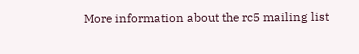More information about the rc5 mailing list